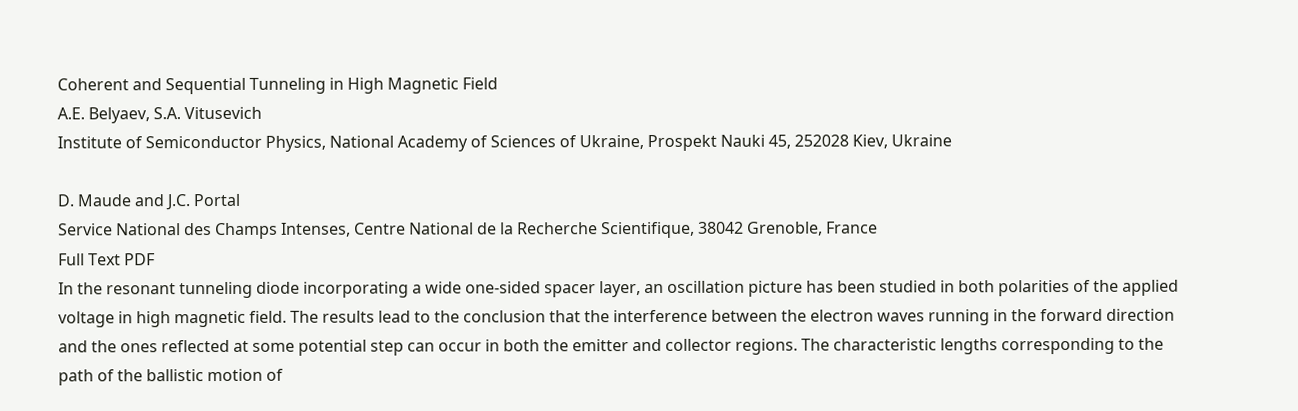Coherent and Sequential Tunneling in High Magnetic Field
A.E. Belyaev, S.A. Vitusevich
Institute of Semiconductor Physics, National Academy of Sciences of Ukraine, Prospekt Nauki 45, 252028 Kiev, Ukraine

D. Maude and J.C. Portal
Service National des Champs Intenses, Centre National de la Recherche Scientifique, 38042 Grenoble, France
Full Text PDF
In the resonant tunneling diode incorporating a wide one-sided spacer layer, an oscillation picture has been studied in both polarities of the applied voltage in high magnetic field. The results lead to the conclusion that the interference between the electron waves running in the forward direction and the ones reflected at some potential step can occur in both the emitter and collector regions. The characteristic lengths corresponding to the path of the ballistic motion of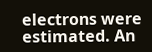electrons were estimated. An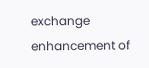exchange enhancement of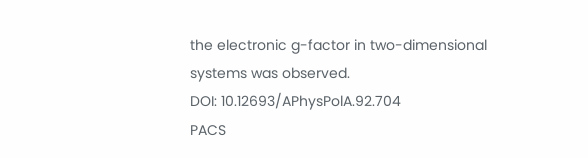the electronic g-factor in two-dimensional systems was observed.
DOI: 10.12693/APhysPolA.92.704
PACS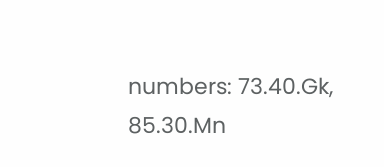numbers: 73.40.Gk, 85.30.Mn